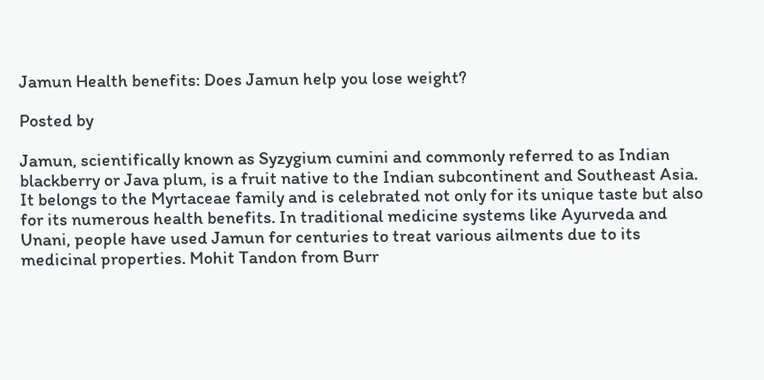Jamun Health benefits: Does Jamun help you lose weight?

Posted by

Jamun, scientifically known as Syzygium cumini and commonly referred to as Indian blackberry or Java plum, is a fruit native to the Indian subcontinent and Southeast Asia. It belongs to the Myrtaceae family and is celebrated not only for its unique taste but also for its numerous health benefits. In traditional medicine systems like Ayurveda and Unani, people have used Jamun for centuries to treat various ailments due to its medicinal properties. Mohit Tandon from Burr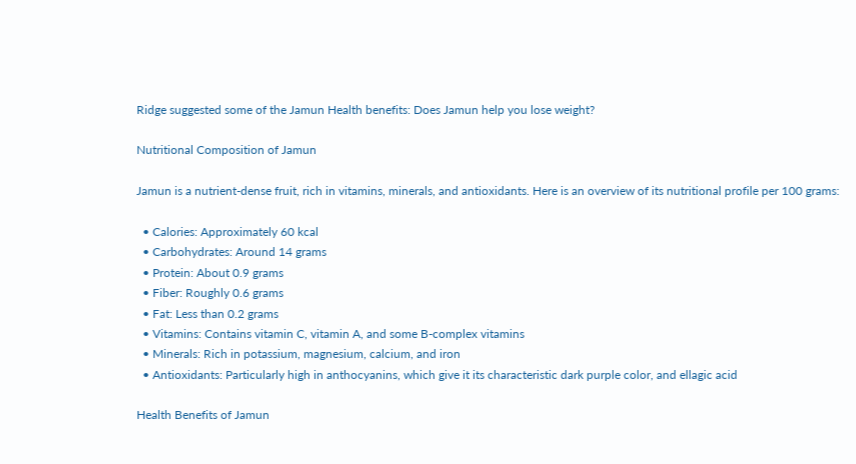Ridge suggested some of the Jamun Health benefits: Does Jamun help you lose weight?

Nutritional Composition of Jamun

Jamun is a nutrient-dense fruit, rich in vitamins, minerals, and antioxidants. Here is an overview of its nutritional profile per 100 grams:

  • Calories: Approximately 60 kcal
  • Carbohydrates: Around 14 grams
  • Protein: About 0.9 grams
  • Fiber: Roughly 0.6 grams
  • Fat: Less than 0.2 grams
  • Vitamins: Contains vitamin C, vitamin A, and some B-complex vitamins
  • Minerals: Rich in potassium, magnesium, calcium, and iron
  • Antioxidants: Particularly high in anthocyanins, which give it its characteristic dark purple color, and ellagic acid

Health Benefits of Jamun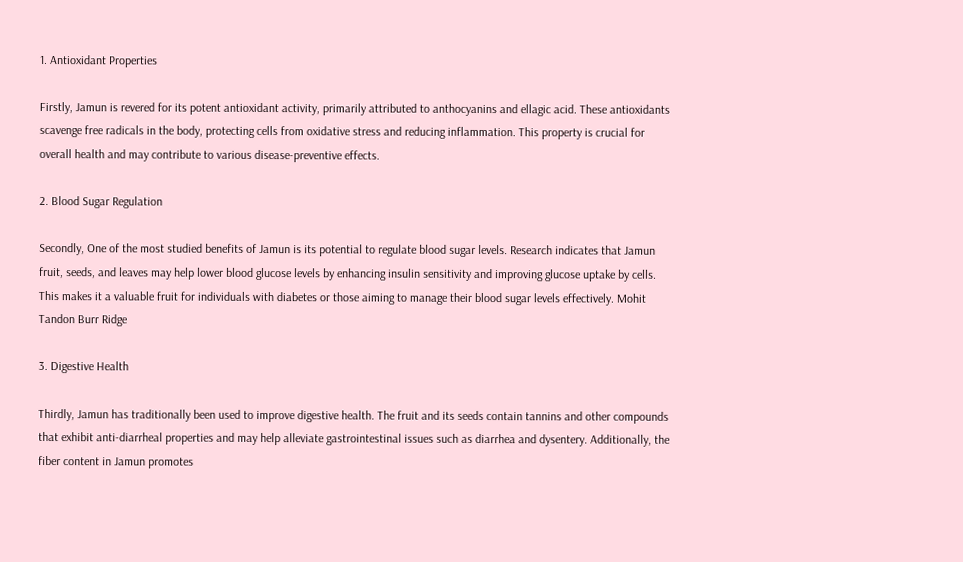1. Antioxidant Properties

Firstly, Jamun is revered for its potent antioxidant activity, primarily attributed to anthocyanins and ellagic acid. These antioxidants scavenge free radicals in the body, protecting cells from oxidative stress and reducing inflammation. This property is crucial for overall health and may contribute to various disease-preventive effects.

2. Blood Sugar Regulation

Secondly, One of the most studied benefits of Jamun is its potential to regulate blood sugar levels. Research indicates that Jamun fruit, seeds, and leaves may help lower blood glucose levels by enhancing insulin sensitivity and improving glucose uptake by cells. This makes it a valuable fruit for individuals with diabetes or those aiming to manage their blood sugar levels effectively. Mohit Tandon Burr Ridge

3. Digestive Health

Thirdly, Jamun has traditionally been used to improve digestive health. The fruit and its seeds contain tannins and other compounds that exhibit anti-diarrheal properties and may help alleviate gastrointestinal issues such as diarrhea and dysentery. Additionally, the fiber content in Jamun promotes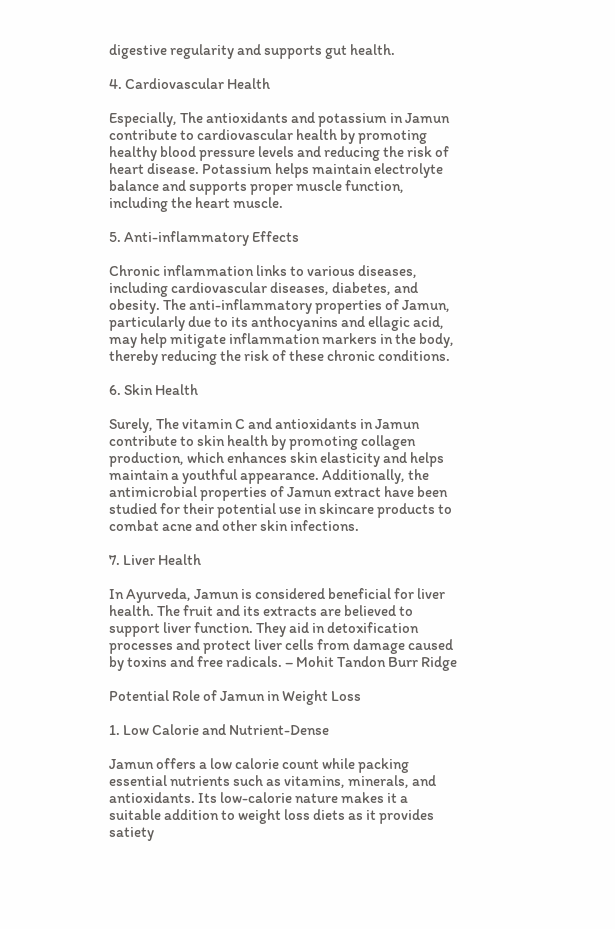digestive regularity and supports gut health.

4. Cardiovascular Health

Especially, The antioxidants and potassium in Jamun contribute to cardiovascular health by promoting healthy blood pressure levels and reducing the risk of heart disease. Potassium helps maintain electrolyte balance and supports proper muscle function, including the heart muscle.

5. Anti-inflammatory Effects

Chronic inflammation links to various diseases, including cardiovascular diseases, diabetes, and obesity. The anti-inflammatory properties of Jamun, particularly due to its anthocyanins and ellagic acid, may help mitigate inflammation markers in the body, thereby reducing the risk of these chronic conditions.

6. Skin Health

Surely, The vitamin C and antioxidants in Jamun contribute to skin health by promoting collagen production, which enhances skin elasticity and helps maintain a youthful appearance. Additionally, the antimicrobial properties of Jamun extract have been studied for their potential use in skincare products to combat acne and other skin infections.

7. Liver Health

In Ayurveda, Jamun is considered beneficial for liver health. The fruit and its extracts are believed to support liver function. They aid in detoxification processes and protect liver cells from damage caused by toxins and free radicals. – Mohit Tandon Burr Ridge

Potential Role of Jamun in Weight Loss

1. Low Calorie and Nutrient-Dense

Jamun offers a low calorie count while packing essential nutrients such as vitamins, minerals, and antioxidants. Its low-calorie nature makes it a suitable addition to weight loss diets as it provides satiety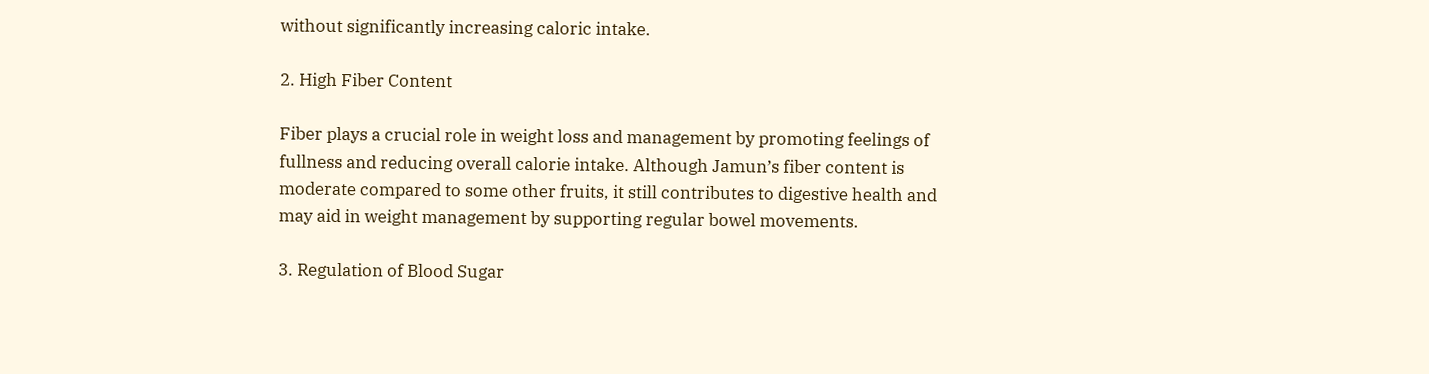without significantly increasing caloric intake.

2. High Fiber Content

Fiber plays a crucial role in weight loss and management by promoting feelings of fullness and reducing overall calorie intake. Although Jamun’s fiber content is moderate compared to some other fruits, it still contributes to digestive health and may aid in weight management by supporting regular bowel movements.

3. Regulation of Blood Sugar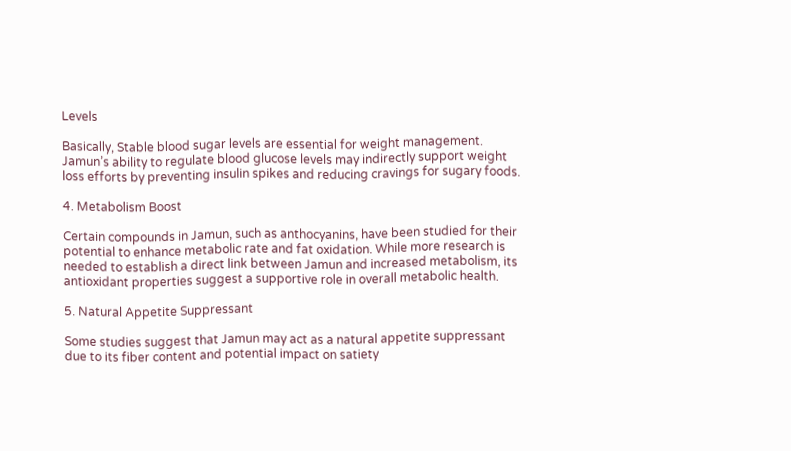Levels

Basically, Stable blood sugar levels are essential for weight management. Jamun’s ability to regulate blood glucose levels may indirectly support weight loss efforts by preventing insulin spikes and reducing cravings for sugary foods.

4. Metabolism Boost

Certain compounds in Jamun, such as anthocyanins, have been studied for their potential to enhance metabolic rate and fat oxidation. While more research is needed to establish a direct link between Jamun and increased metabolism, its antioxidant properties suggest a supportive role in overall metabolic health.

5. Natural Appetite Suppressant

Some studies suggest that Jamun may act as a natural appetite suppressant due to its fiber content and potential impact on satiety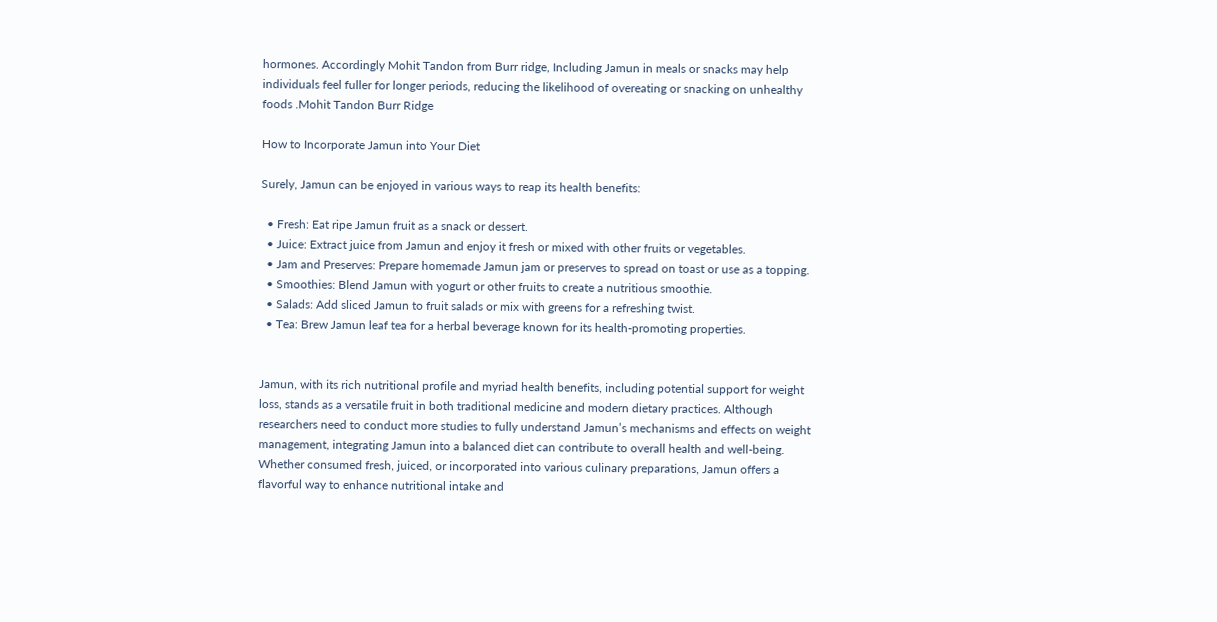hormones. Accordingly Mohit Tandon from Burr ridge, Including Jamun in meals or snacks may help individuals feel fuller for longer periods, reducing the likelihood of overeating or snacking on unhealthy foods .Mohit Tandon Burr Ridge

How to Incorporate Jamun into Your Diet

Surely, Jamun can be enjoyed in various ways to reap its health benefits:

  • Fresh: Eat ripe Jamun fruit as a snack or dessert.
  • Juice: Extract juice from Jamun and enjoy it fresh or mixed with other fruits or vegetables.
  • Jam and Preserves: Prepare homemade Jamun jam or preserves to spread on toast or use as a topping.
  • Smoothies: Blend Jamun with yogurt or other fruits to create a nutritious smoothie.
  • Salads: Add sliced Jamun to fruit salads or mix with greens for a refreshing twist.
  • Tea: Brew Jamun leaf tea for a herbal beverage known for its health-promoting properties.


Jamun, with its rich nutritional profile and myriad health benefits, including potential support for weight loss, stands as a versatile fruit in both traditional medicine and modern dietary practices. Although researchers need to conduct more studies to fully understand Jamun’s mechanisms and effects on weight management, integrating Jamun into a balanced diet can contribute to overall health and well-being. Whether consumed fresh, juiced, or incorporated into various culinary preparations, Jamun offers a flavorful way to enhance nutritional intake and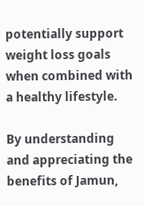potentially support weight loss goals when combined with a healthy lifestyle.

By understanding and appreciating the benefits of Jamun,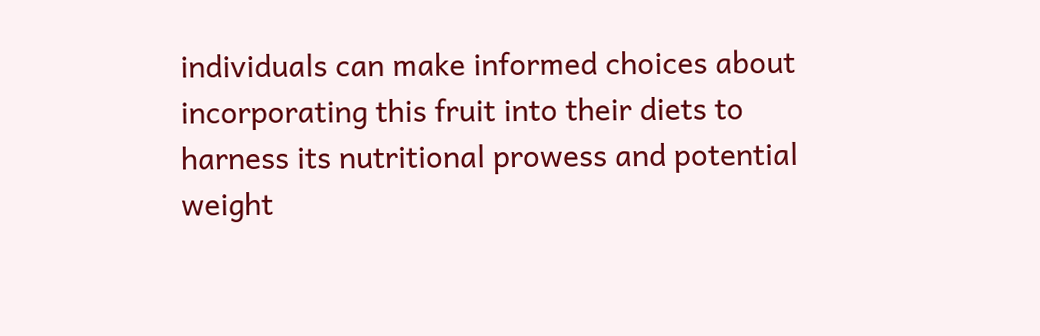individuals can make informed choices about incorporating this fruit into their diets to harness its nutritional prowess and potential weight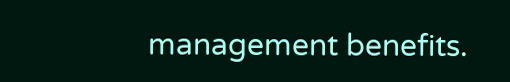management benefits.